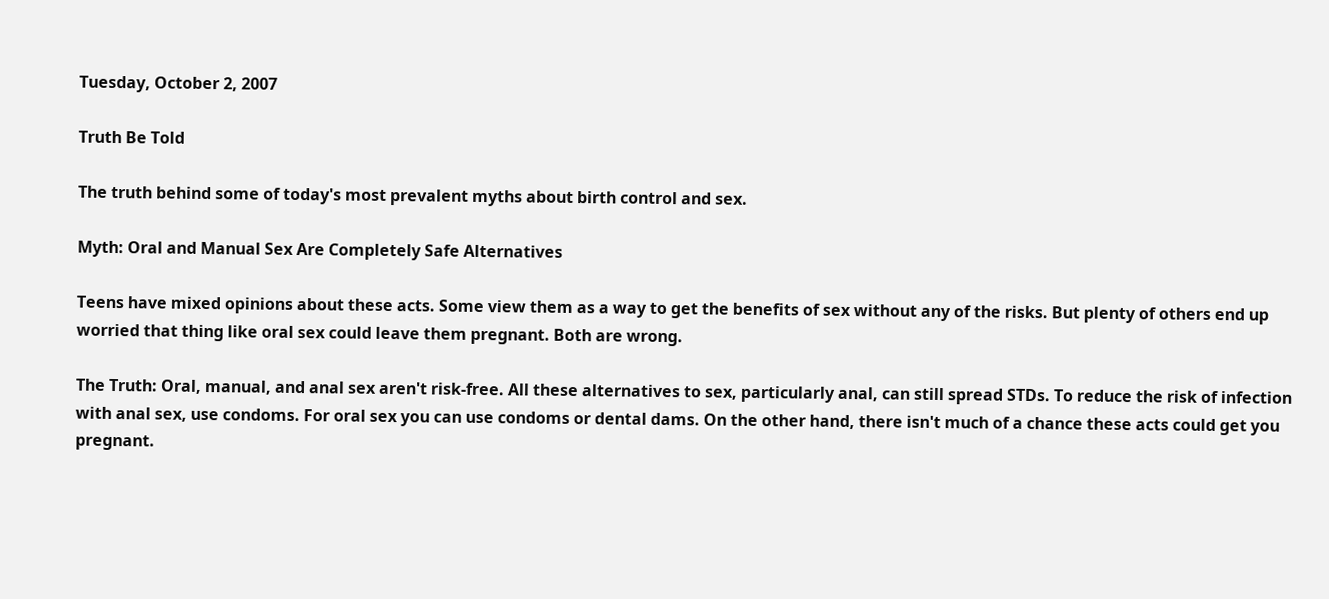Tuesday, October 2, 2007

Truth Be Told

The truth behind some of today's most prevalent myths about birth control and sex.

Myth: Oral and Manual Sex Are Completely Safe Alternatives

Teens have mixed opinions about these acts. Some view them as a way to get the benefits of sex without any of the risks. But plenty of others end up worried that thing like oral sex could leave them pregnant. Both are wrong.

The Truth: Oral, manual, and anal sex aren't risk-free. All these alternatives to sex, particularly anal, can still spread STDs. To reduce the risk of infection with anal sex, use condoms. For oral sex you can use condoms or dental dams. On the other hand, there isn't much of a chance these acts could get you pregnant.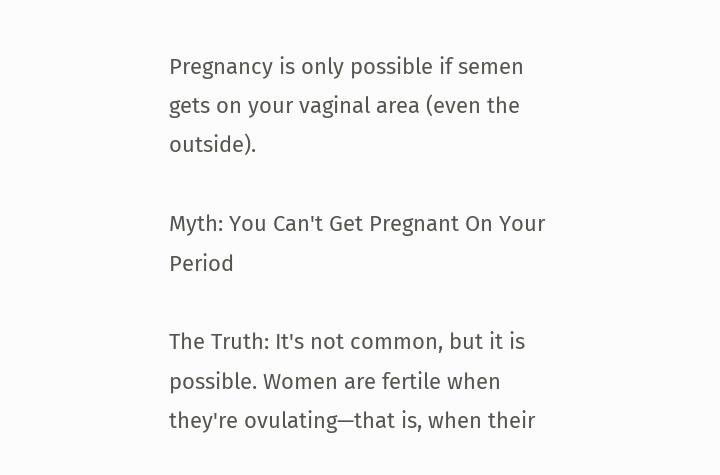Pregnancy is only possible if semen gets on your vaginal area (even the outside).

Myth: You Can't Get Pregnant On Your Period

The Truth: It's not common, but it is possible. Women are fertile when they're ovulating—that is, when their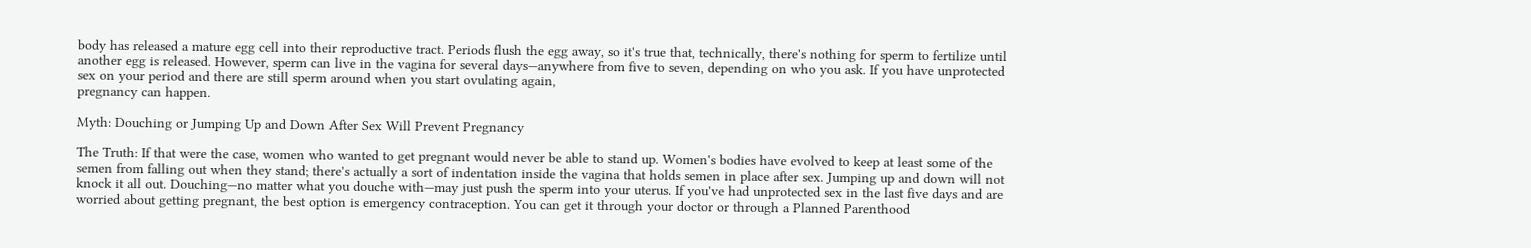body has released a mature egg cell into their reproductive tract. Periods flush the egg away, so it's true that, technically, there's nothing for sperm to fertilize until another egg is released. However, sperm can live in the vagina for several days—anywhere from five to seven, depending on who you ask. If you have unprotected sex on your period and there are still sperm around when you start ovulating again,
pregnancy can happen.

Myth: Douching or Jumping Up and Down After Sex Will Prevent Pregnancy

The Truth: If that were the case, women who wanted to get pregnant would never be able to stand up. Women's bodies have evolved to keep at least some of the semen from falling out when they stand; there's actually a sort of indentation inside the vagina that holds semen in place after sex. Jumping up and down will not knock it all out. Douching—no matter what you douche with—may just push the sperm into your uterus. If you've had unprotected sex in the last five days and are worried about getting pregnant, the best option is emergency contraception. You can get it through your doctor or through a Planned Parenthood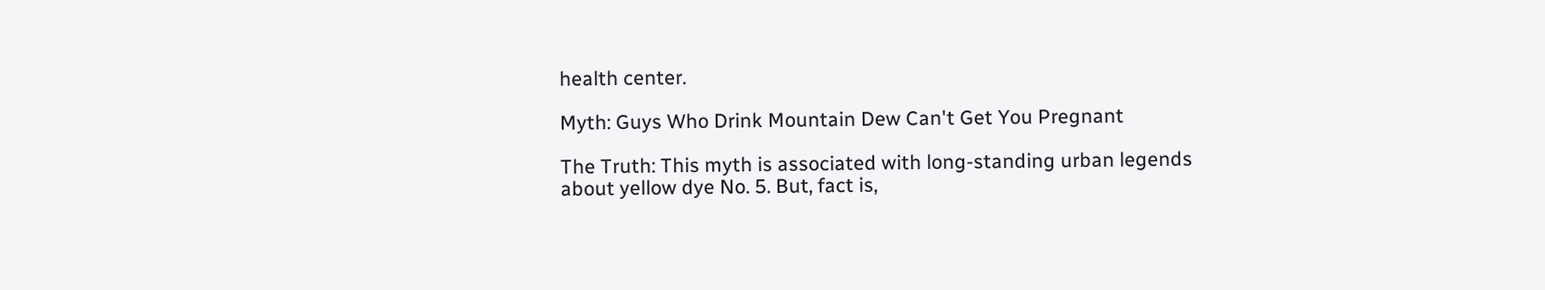health center.

Myth: Guys Who Drink Mountain Dew Can't Get You Pregnant

The Truth: This myth is associated with long-standing urban legends about yellow dye No. 5. But, fact is,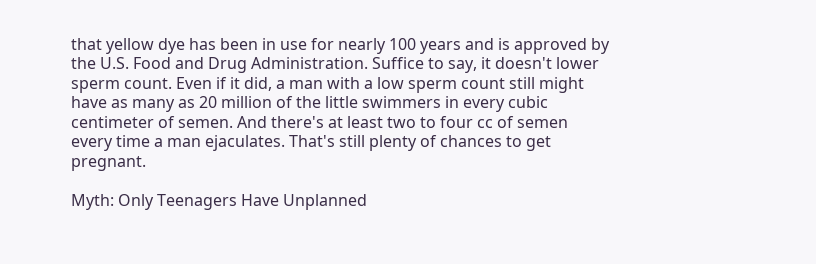that yellow dye has been in use for nearly 100 years and is approved by the U.S. Food and Drug Administration. Suffice to say, it doesn't lower sperm count. Even if it did, a man with a low sperm count still might have as many as 20 million of the little swimmers in every cubic centimeter of semen. And there's at least two to four cc of semen every time a man ejaculates. That's still plenty of chances to get pregnant.

Myth: Only Teenagers Have Unplanned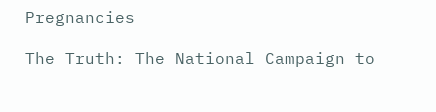Pregnancies

The Truth: The National Campaign to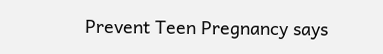Prevent Teen Pregnancy says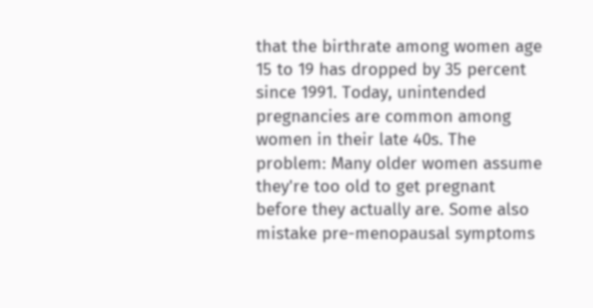that the birthrate among women age 15 to 19 has dropped by 35 percent since 1991. Today, unintended pregnancies are common among women in their late 40s. The problem: Many older women assume they're too old to get pregnant before they actually are. Some also mistake pre-menopausal symptoms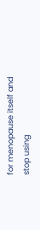for menopause itself and stop using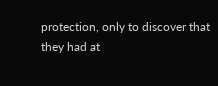protection, only to discover that they had at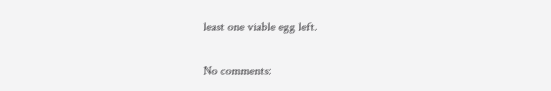least one viable egg left.

No comments: